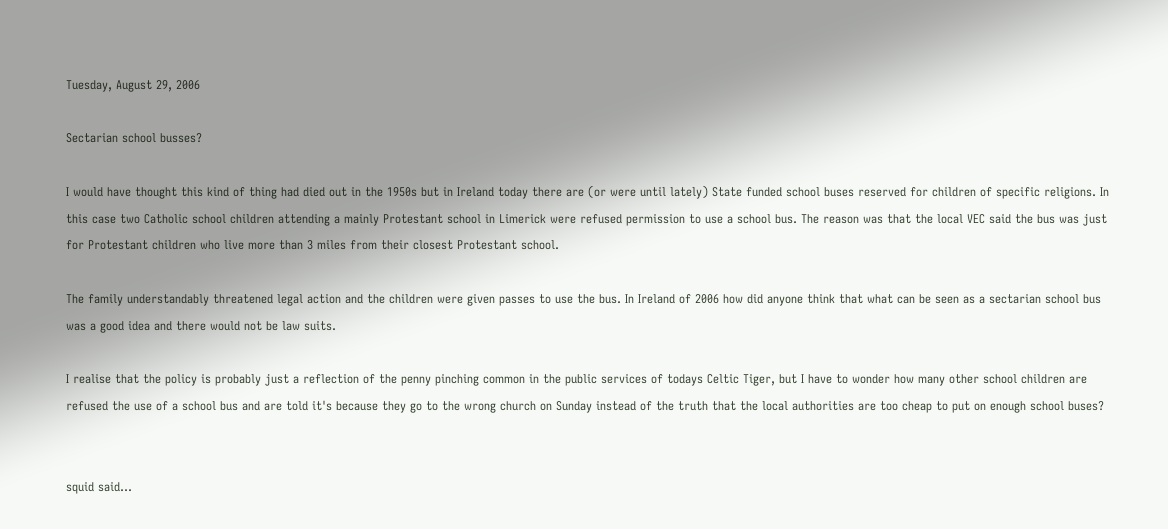Tuesday, August 29, 2006

Sectarian school busses?

I would have thought this kind of thing had died out in the 1950s but in Ireland today there are (or were until lately) State funded school buses reserved for children of specific religions. In this case two Catholic school children attending a mainly Protestant school in Limerick were refused permission to use a school bus. The reason was that the local VEC said the bus was just for Protestant children who live more than 3 miles from their closest Protestant school.

The family understandably threatened legal action and the children were given passes to use the bus. In Ireland of 2006 how did anyone think that what can be seen as a sectarian school bus was a good idea and there would not be law suits.

I realise that the policy is probably just a reflection of the penny pinching common in the public services of todays Celtic Tiger, but I have to wonder how many other school children are refused the use of a school bus and are told it's because they go to the wrong church on Sunday instead of the truth that the local authorities are too cheap to put on enough school buses?


squid said...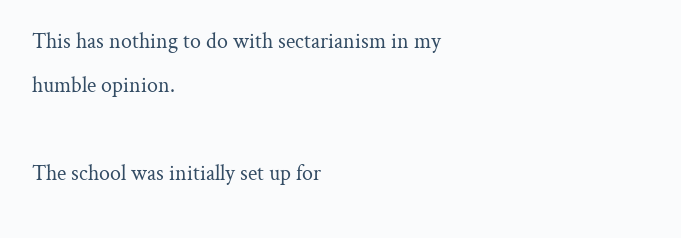This has nothing to do with sectarianism in my humble opinion.

The school was initially set up for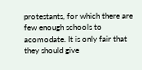protestants, for which there are few enough schools to acomodate. It is only fair that they should give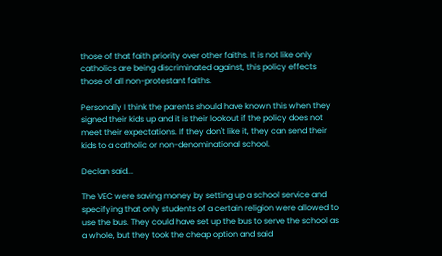those of that faith priority over other faiths. It is not like only catholics are being discriminated against, this policy effects those of all non-protestant faiths.

Personally I think the parents should have known this when they signed their kids up and it is their lookout if the policy does not meet their expectations. If they don't like it, they can send their kids to a catholic or non-denominational school.

Declan said...

The VEC were saving money by setting up a school service and specifying that only students of a certain religion were allowed to use the bus. They could have set up the bus to serve the school as a whole, but they took the cheap option and said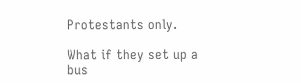Protestants only.

What if they set up a bus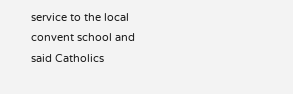service to the local convent school and said Catholics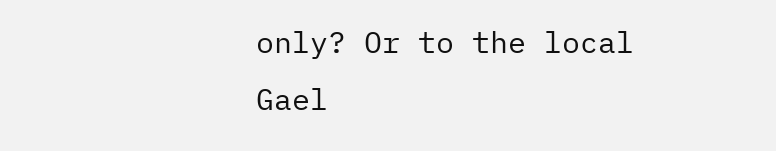only? Or to the local Gael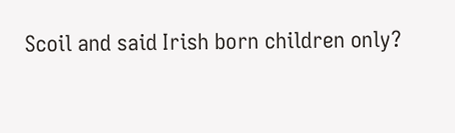Scoil and said Irish born children only?